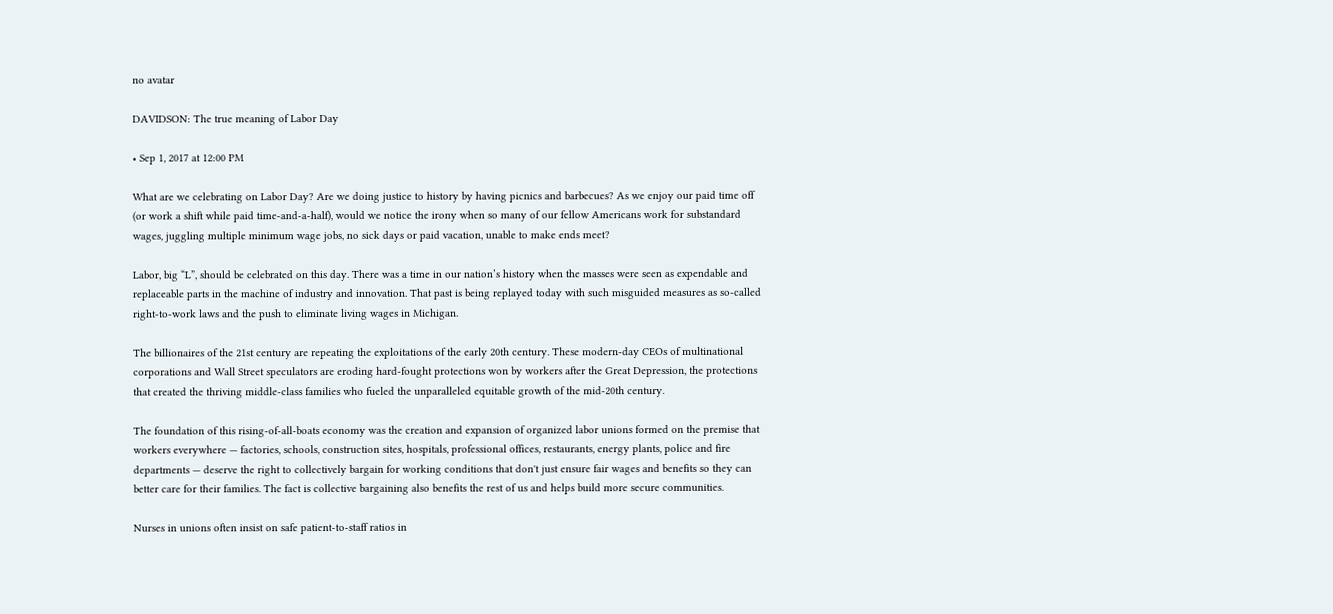no avatar

DAVIDSON: The true meaning of Labor Day

• Sep 1, 2017 at 12:00 PM

What are we celebrating on Labor Day? Are we doing justice to history by having picnics and barbecues? As we enjoy our paid time off (or work a shift while paid time-and-a-half), would we notice the irony when so many of our fellow Americans work for substandard wages, juggling multiple minimum wage jobs, no sick days or paid vacation, unable to make ends meet?

Labor, big “L”, should be celebrated on this day. There was a time in our nation’s history when the masses were seen as expendable and replaceable parts in the machine of industry and innovation. That past is being replayed today with such misguided measures as so-called right-to-work laws and the push to eliminate living wages in Michigan.

The billionaires of the 21st century are repeating the exploitations of the early 20th century. These modern-day CEOs of multinational corporations and Wall Street speculators are eroding hard-fought protections won by workers after the Great Depression, the protections that created the thriving middle-class families who fueled the unparalleled equitable growth of the mid-20th century.

The foundation of this rising-of-all-boats economy was the creation and expansion of organized labor unions formed on the premise that workers everywhere — factories, schools, construction sites, hospitals, professional offices, restaurants, energy plants, police and fire departments — deserve the right to collectively bargain for working conditions that don't just ensure fair wages and benefits so they can better care for their families. The fact is collective bargaining also benefits the rest of us and helps build more secure communities.

Nurses in unions often insist on safe patient-to-staff ratios in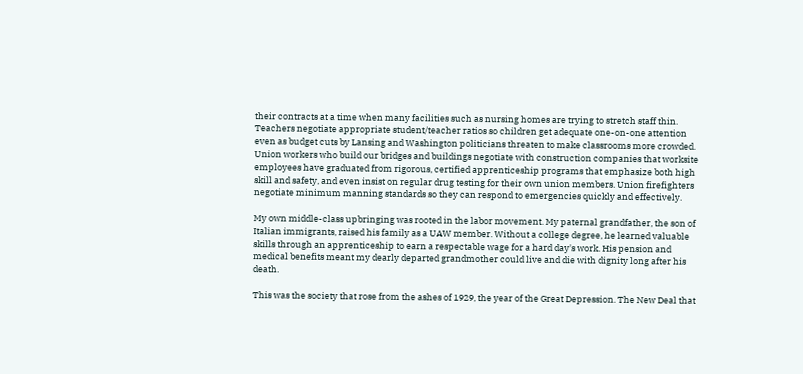their contracts at a time when many facilities such as nursing homes are trying to stretch staff thin. Teachers negotiate appropriate student/teacher ratios so children get adequate one-on-one attention even as budget cuts by Lansing and Washington politicians threaten to make classrooms more crowded. Union workers who build our bridges and buildings negotiate with construction companies that worksite employees have graduated from rigorous, certified apprenticeship programs that emphasize both high skill and safety, and even insist on regular drug testing for their own union members. Union firefighters negotiate minimum manning standards so they can respond to emergencies quickly and effectively.

My own middle-class upbringing was rooted in the labor movement. My paternal grandfather, the son of Italian immigrants, raised his family as a UAW member. Without a college degree, he learned valuable skills through an apprenticeship to earn a respectable wage for a hard day's work. His pension and medical benefits meant my dearly departed grandmother could live and die with dignity long after his death.

This was the society that rose from the ashes of 1929, the year of the Great Depression. The New Deal that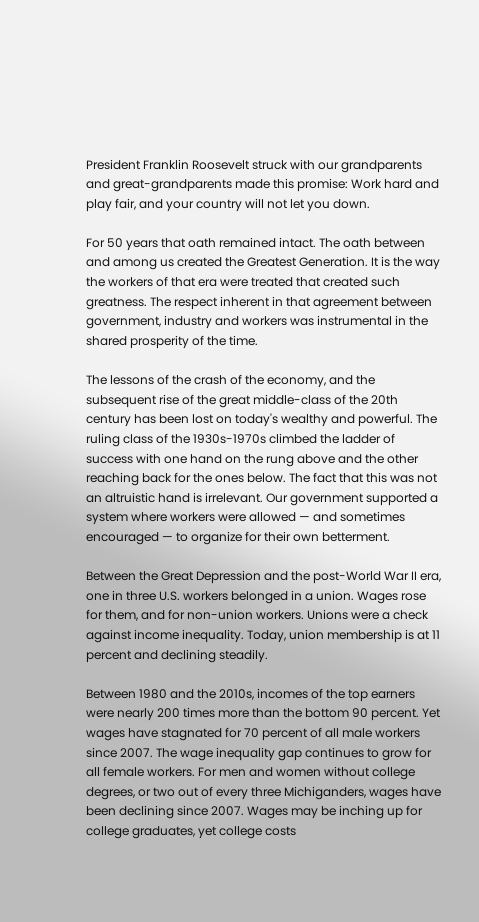President Franklin Roosevelt struck with our grandparents and great-grandparents made this promise: Work hard and play fair, and your country will not let you down.

For 50 years that oath remained intact. The oath between and among us created the Greatest Generation. It is the way the workers of that era were treated that created such greatness. The respect inherent in that agreement between government, industry and workers was instrumental in the shared prosperity of the time.

The lessons of the crash of the economy, and the subsequent rise of the great middle-class of the 20th century has been lost on today's wealthy and powerful. The ruling class of the 1930s-1970s climbed the ladder of success with one hand on the rung above and the other reaching back for the ones below. The fact that this was not an altruistic hand is irrelevant. Our government supported a system where workers were allowed — and sometimes encouraged — to organize for their own betterment.

Between the Great Depression and the post-World War II era, one in three U.S. workers belonged in a union. Wages rose for them, and for non-union workers. Unions were a check against income inequality. Today, union membership is at 11 percent and declining steadily.

Between 1980 and the 2010s, incomes of the top earners were nearly 200 times more than the bottom 90 percent. Yet wages have stagnated for 70 percent of all male workers since 2007. The wage inequality gap continues to grow for all female workers. For men and women without college degrees, or two out of every three Michiganders, wages have been declining since 2007. Wages may be inching up for college graduates, yet college costs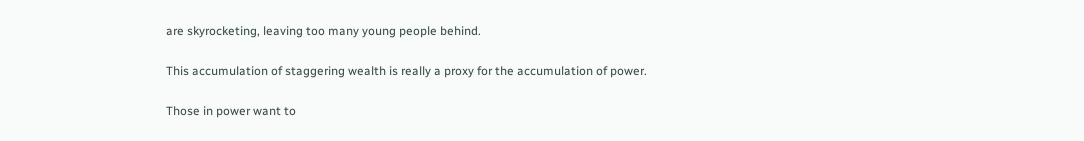are skyrocketing, leaving too many young people behind.

This accumulation of staggering wealth is really a proxy for the accumulation of power.

Those in power want to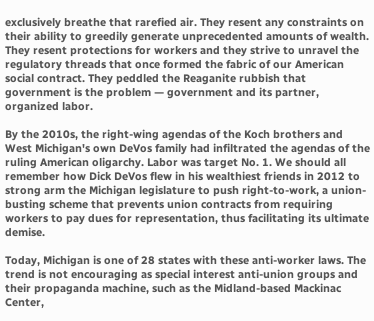exclusively breathe that rarefied air. They resent any constraints on their ability to greedily generate unprecedented amounts of wealth. They resent protections for workers and they strive to unravel the regulatory threads that once formed the fabric of our American social contract. They peddled the Reaganite rubbish that government is the problem — government and its partner, organized labor.

By the 2010s, the right-wing agendas of the Koch brothers and West Michigan's own DeVos family had infiltrated the agendas of the ruling American oligarchy. Labor was target No. 1. We should all remember how Dick DeVos flew in his wealthiest friends in 2012 to strong arm the Michigan legislature to push right-to-work, a union-busting scheme that prevents union contracts from requiring workers to pay dues for representation, thus facilitating its ultimate demise.

Today, Michigan is one of 28 states with these anti-worker laws. The trend is not encouraging as special interest anti-union groups and their propaganda machine, such as the Midland-based Mackinac Center,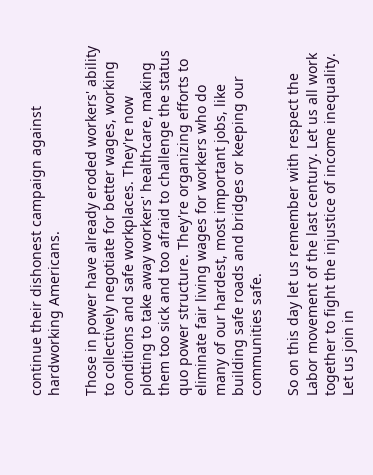continue their dishonest campaign against hardworking Americans.

Those in power have already eroded workers' ability to collectively negotiate for better wages, working conditions and safe workplaces. They're now plotting to take away workers' healthcare, making them too sick and too afraid to challenge the status quo power structure. They're organizing efforts to eliminate fair living wages for workers who do many of our hardest, most important jobs, like building safe roads and bridges or keeping our communities safe.

So on this day let us remember with respect the Labor movement of the last century. Let us all work together to fight the injustice of income inequality. Let us join in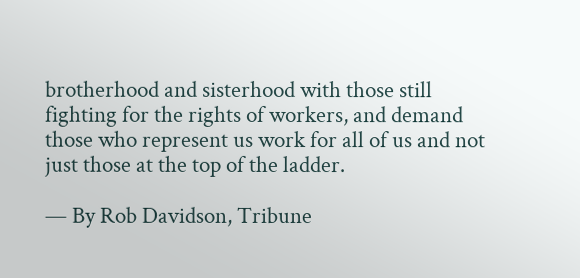brotherhood and sisterhood with those still fighting for the rights of workers, and demand those who represent us work for all of us and not just those at the top of the ladder.

— By Rob Davidson, Tribune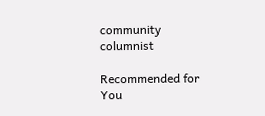community columnist

Recommended for You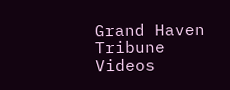Grand Haven Tribune Videos